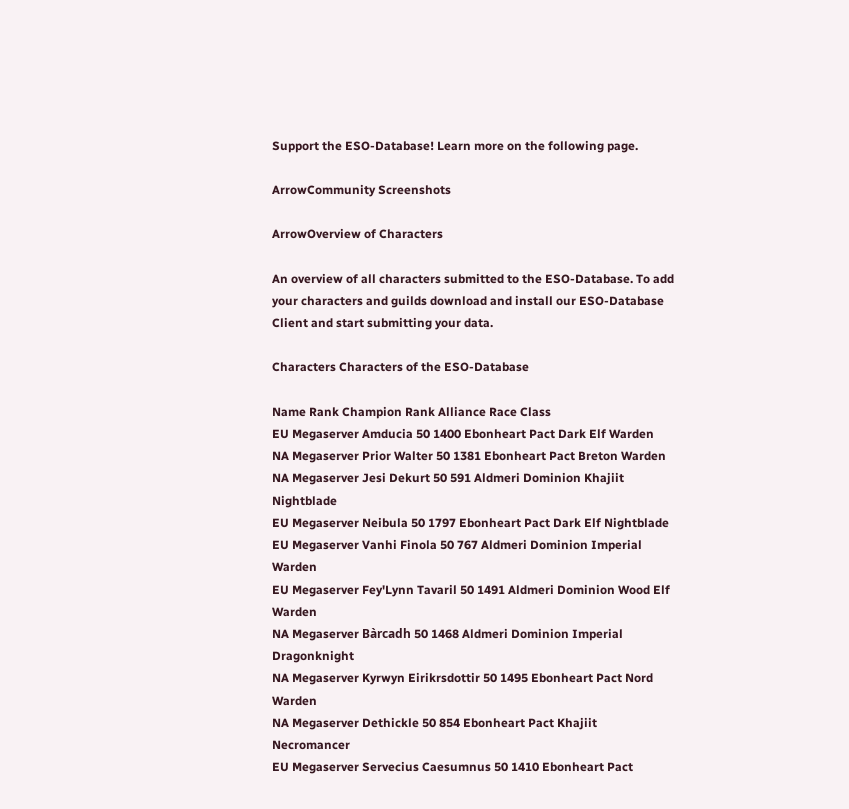Support the ESO-Database! Learn more on the following page.

ArrowCommunity Screenshots

ArrowOverview of Characters

An overview of all characters submitted to the ESO-Database. To add your characters and guilds download and install our ESO-Database Client and start submitting your data.

Characters Characters of the ESO-Database

Name Rank Champion Rank Alliance Race Class
EU Megaserver Amducia 50 1400 Ebonheart Pact Dark Elf Warden
NA Megaserver Prior Walter 50 1381 Ebonheart Pact Breton Warden
NA Megaserver Jesi Dekurt 50 591 Aldmeri Dominion Khajiit Nightblade
EU Megaserver Neibula 50 1797 Ebonheart Pact Dark Elf Nightblade
EU Megaserver Vanhi Finola 50 767 Aldmeri Dominion Imperial Warden
EU Megaserver Fey'Lynn Tavaril 50 1491 Aldmeri Dominion Wood Elf Warden
NA Megaserver Bàrcadh 50 1468 Aldmeri Dominion Imperial Dragonknight
NA Megaserver Kyrwyn Eirikrsdottir 50 1495 Ebonheart Pact Nord Warden
NA Megaserver Dethickle 50 854 Ebonheart Pact Khajiit Necromancer
EU Megaserver Servecius Caesumnus 50 1410 Ebonheart Pact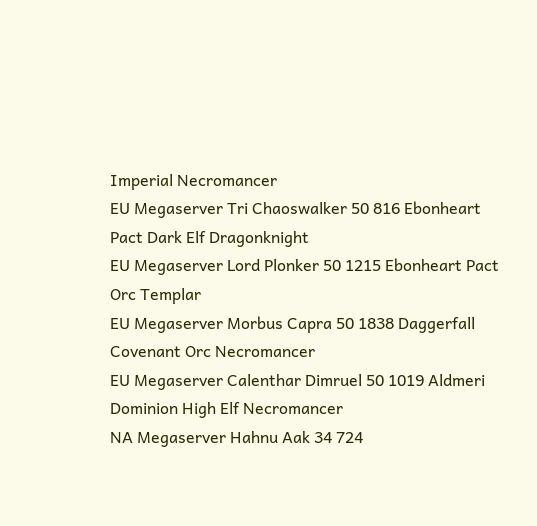Imperial Necromancer
EU Megaserver Tri Chaoswalker 50 816 Ebonheart Pact Dark Elf Dragonknight
EU Megaserver Lord Plonker 50 1215 Ebonheart Pact Orc Templar
EU Megaserver Morbus Capra 50 1838 Daggerfall Covenant Orc Necromancer
EU Megaserver Calenthar Dimruel 50 1019 Aldmeri Dominion High Elf Necromancer
NA Megaserver Hahnu Aak 34 724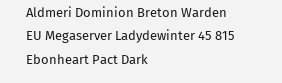Aldmeri Dominion Breton Warden
EU Megaserver Ladydewinter 45 815 Ebonheart Pact Dark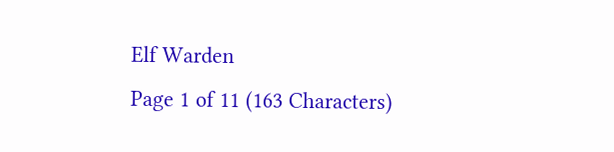Elf Warden
Page 1 of 11 (163 Characters)